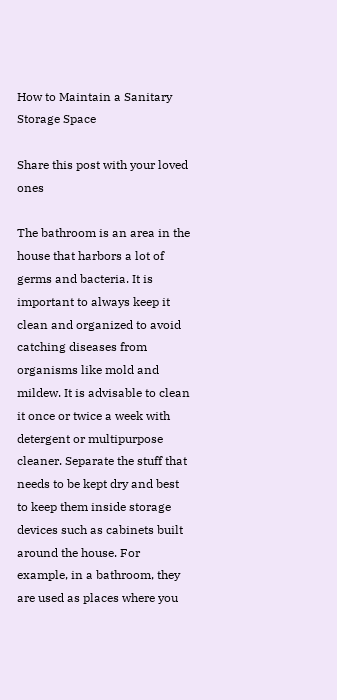How to Maintain a Sanitary Storage Space

Share this post with your loved ones

The bathroom is an area in the house that harbors a lot of germs and bacteria. It is important to always keep it clean and organized to avoid catching diseases from organisms like mold and mildew. It is advisable to clean it once or twice a week with detergent or multipurpose cleaner. Separate the stuff that needs to be kept dry and best to keep them inside storage devices such as cabinets built around the house. For example, in a bathroom, they are used as places where you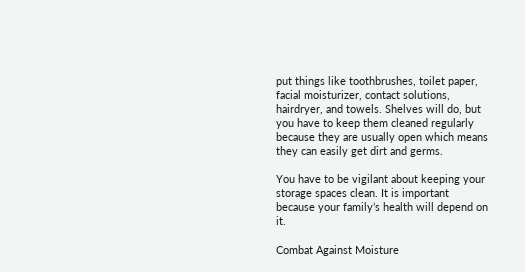put things like toothbrushes, toilet paper, facial moisturizer, contact solutions, hairdryer, and towels. Shelves will do, but you have to keep them cleaned regularly because they are usually open which means they can easily get dirt and germs.

You have to be vigilant about keeping your storage spaces clean. It is important because your family’s health will depend on it.

Combat Against Moisture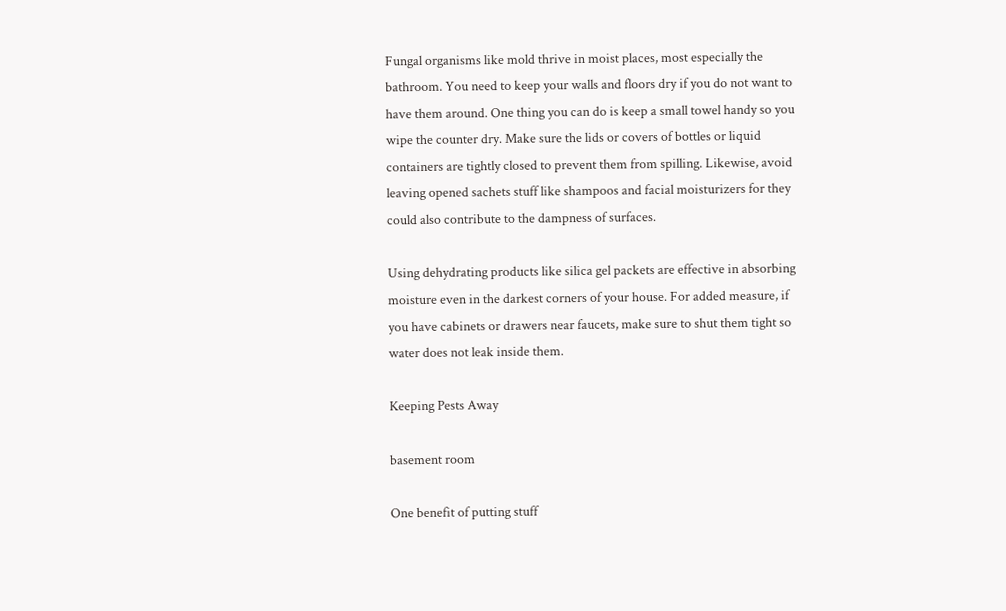Fungal organisms like mold thrive in moist places, most especially the bathroom. You need to keep your walls and floors dry if you do not want to have them around. One thing you can do is keep a small towel handy so you wipe the counter dry. Make sure the lids or covers of bottles or liquid containers are tightly closed to prevent them from spilling. Likewise, avoid leaving opened sachets stuff like shampoos and facial moisturizers for they could also contribute to the dampness of surfaces.

Using dehydrating products like silica gel packets are effective in absorbing moisture even in the darkest corners of your house. For added measure, if you have cabinets or drawers near faucets, make sure to shut them tight so water does not leak inside them.

Keeping Pests Away

basement room

One benefit of putting stuff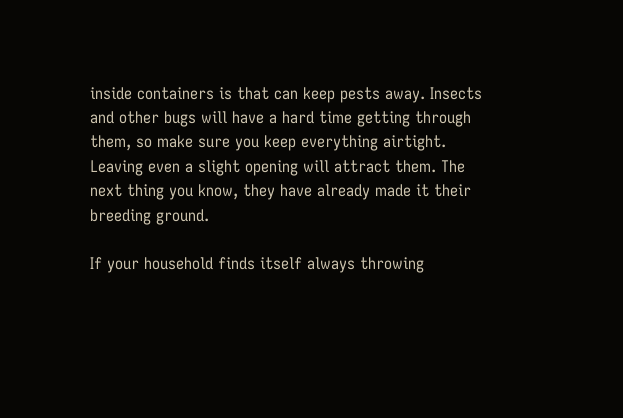inside containers is that can keep pests away. Insects and other bugs will have a hard time getting through them, so make sure you keep everything airtight. Leaving even a slight opening will attract them. The next thing you know, they have already made it their breeding ground.

If your household finds itself always throwing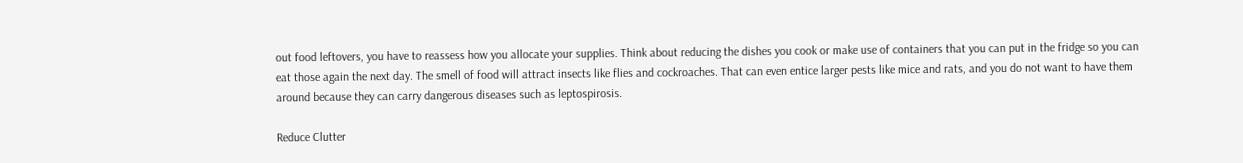out food leftovers, you have to reassess how you allocate your supplies. Think about reducing the dishes you cook or make use of containers that you can put in the fridge so you can eat those again the next day. The smell of food will attract insects like flies and cockroaches. That can even entice larger pests like mice and rats, and you do not want to have them around because they can carry dangerous diseases such as leptospirosis.

Reduce Clutter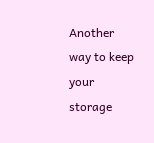Another way to keep your storage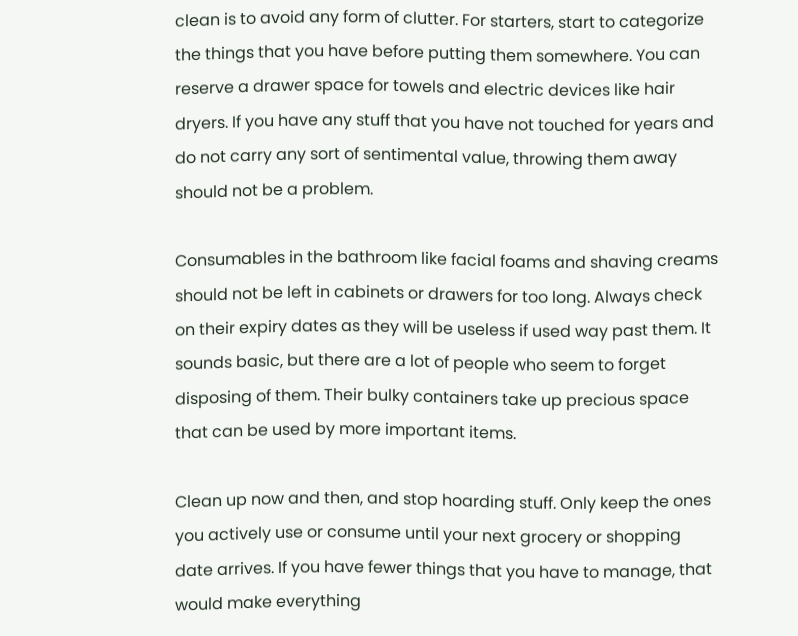clean is to avoid any form of clutter. For starters, start to categorize the things that you have before putting them somewhere. You can reserve a drawer space for towels and electric devices like hair dryers. If you have any stuff that you have not touched for years and do not carry any sort of sentimental value, throwing them away should not be a problem.

Consumables in the bathroom like facial foams and shaving creams should not be left in cabinets or drawers for too long. Always check on their expiry dates as they will be useless if used way past them. It sounds basic, but there are a lot of people who seem to forget disposing of them. Their bulky containers take up precious space that can be used by more important items.

Clean up now and then, and stop hoarding stuff. Only keep the ones you actively use or consume until your next grocery or shopping date arrives. If you have fewer things that you have to manage, that would make everything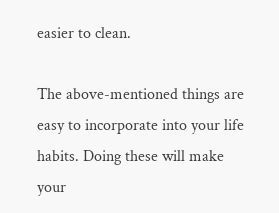easier to clean.

The above-mentioned things are easy to incorporate into your life habits. Doing these will make your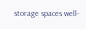storage spaces well-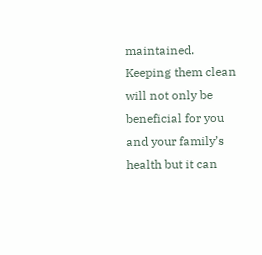maintained. Keeping them clean will not only be beneficial for you and your family’s health but it can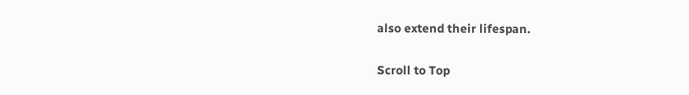also extend their lifespan.

Scroll to Top